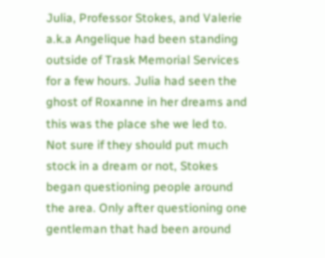Julia, Professor Stokes, and Valerie a.k.a Angelique had been standing outside of Trask Memorial Services for a few hours. Julia had seen the ghost of Roxanne in her dreams and this was the place she we led to. Not sure if they should put much stock in a dream or not, Stokes began questioning people around the area. Only after questioning one gentleman that had been around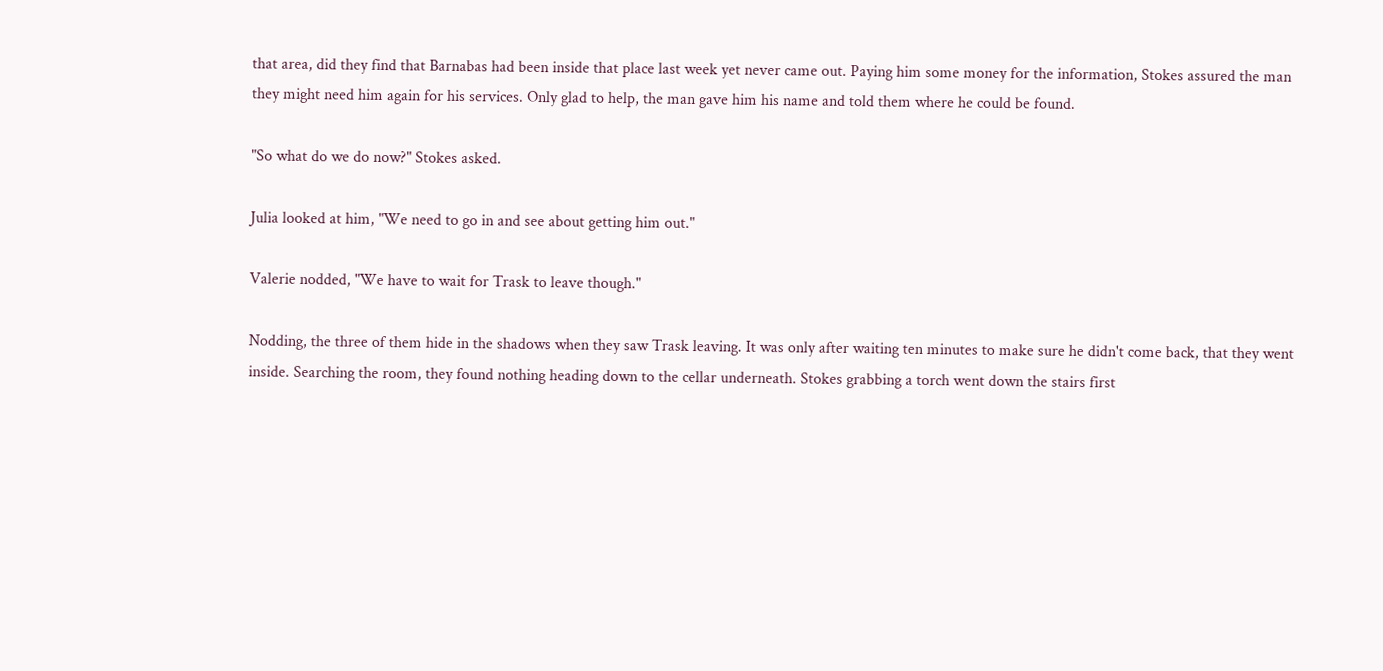that area, did they find that Barnabas had been inside that place last week yet never came out. Paying him some money for the information, Stokes assured the man they might need him again for his services. Only glad to help, the man gave him his name and told them where he could be found.

"So what do we do now?" Stokes asked.

Julia looked at him, "We need to go in and see about getting him out."

Valerie nodded, "We have to wait for Trask to leave though."

Nodding, the three of them hide in the shadows when they saw Trask leaving. It was only after waiting ten minutes to make sure he didn't come back, that they went inside. Searching the room, they found nothing heading down to the cellar underneath. Stokes grabbing a torch went down the stairs first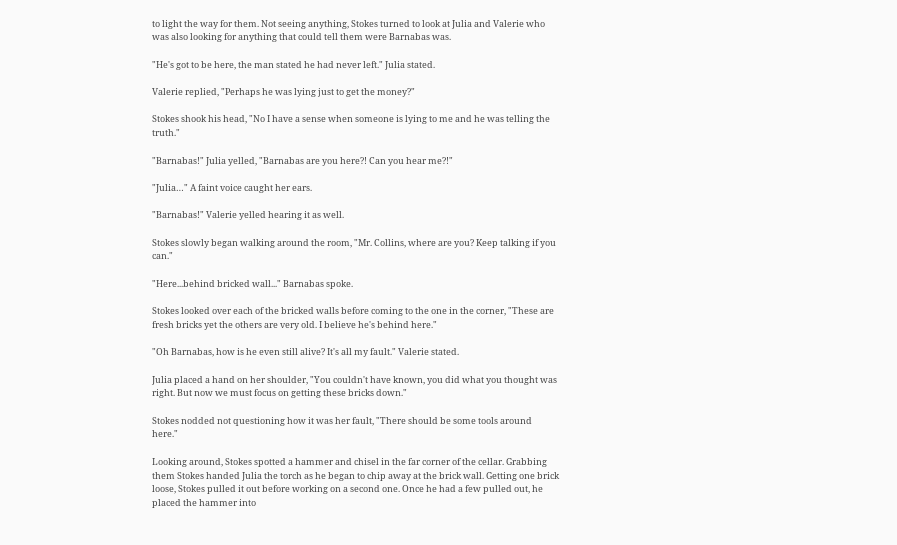to light the way for them. Not seeing anything, Stokes turned to look at Julia and Valerie who was also looking for anything that could tell them were Barnabas was.

"He's got to be here, the man stated he had never left." Julia stated.

Valerie replied, "Perhaps he was lying just to get the money?"

Stokes shook his head, "No I have a sense when someone is lying to me and he was telling the truth."

"Barnabas!" Julia yelled, "Barnabas are you here?! Can you hear me?!"

"Julia…" A faint voice caught her ears.

"Barnabas!" Valerie yelled hearing it as well.

Stokes slowly began walking around the room, "Mr. Collins, where are you? Keep talking if you can."

"Here...behind bricked wall..." Barnabas spoke.

Stokes looked over each of the bricked walls before coming to the one in the corner, "These are fresh bricks yet the others are very old. I believe he's behind here."

"Oh Barnabas, how is he even still alive? It's all my fault." Valerie stated.

Julia placed a hand on her shoulder, "You couldn't have known, you did what you thought was right. But now we must focus on getting these bricks down."

Stokes nodded not questioning how it was her fault, "There should be some tools around here."

Looking around, Stokes spotted a hammer and chisel in the far corner of the cellar. Grabbing them Stokes handed Julia the torch as he began to chip away at the brick wall. Getting one brick loose, Stokes pulled it out before working on a second one. Once he had a few pulled out, he placed the hammer into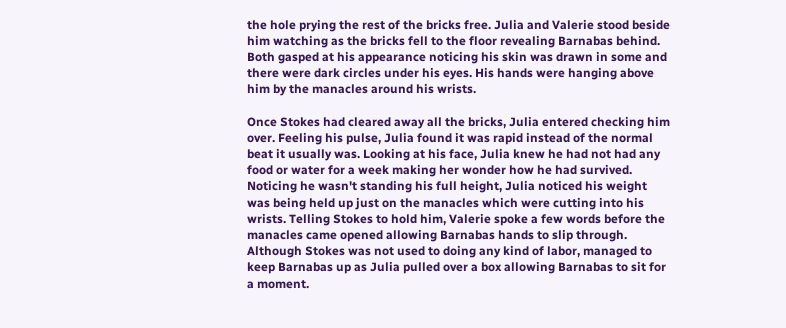the hole prying the rest of the bricks free. Julia and Valerie stood beside him watching as the bricks fell to the floor revealing Barnabas behind. Both gasped at his appearance noticing his skin was drawn in some and there were dark circles under his eyes. His hands were hanging above him by the manacles around his wrists.

Once Stokes had cleared away all the bricks, Julia entered checking him over. Feeling his pulse, Julia found it was rapid instead of the normal beat it usually was. Looking at his face, Julia knew he had not had any food or water for a week making her wonder how he had survived. Noticing he wasn't standing his full height, Julia noticed his weight was being held up just on the manacles which were cutting into his wrists. Telling Stokes to hold him, Valerie spoke a few words before the manacles came opened allowing Barnabas hands to slip through. Although Stokes was not used to doing any kind of labor, managed to keep Barnabas up as Julia pulled over a box allowing Barnabas to sit for a moment.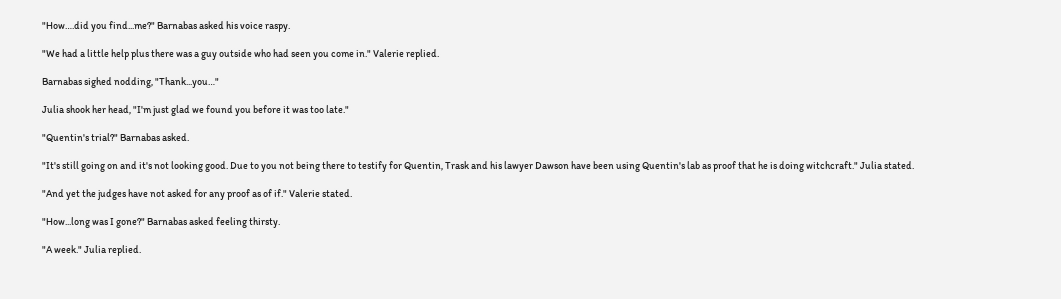"How….did you find...me?" Barnabas asked his voice raspy.

"We had a little help plus there was a guy outside who had seen you come in." Valerie replied.

Barnabas sighed nodding, "Thank...you…"

Julia shook her head, "I'm just glad we found you before it was too late."

"Quentin's trial?" Barnabas asked.

"It's still going on and it's not looking good. Due to you not being there to testify for Quentin, Trask and his lawyer Dawson have been using Quentin's lab as proof that he is doing witchcraft." Julia stated.

"And yet the judges have not asked for any proof as of if." Valerie stated.

"How...long was I gone?" Barnabas asked feeling thirsty.

"A week." Julia replied.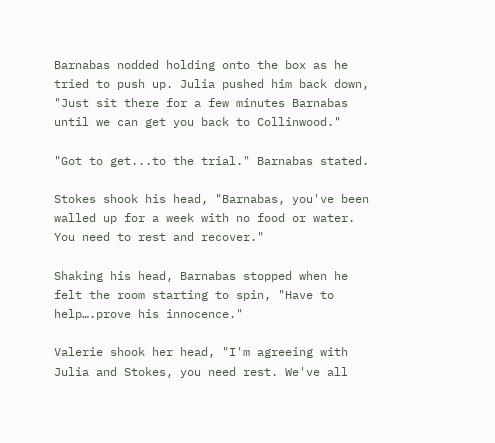Barnabas nodded holding onto the box as he tried to push up. Julia pushed him back down, "Just sit there for a few minutes Barnabas until we can get you back to Collinwood."

"Got to get...to the trial." Barnabas stated.

Stokes shook his head, "Barnabas, you've been walled up for a week with no food or water. You need to rest and recover."

Shaking his head, Barnabas stopped when he felt the room starting to spin, "Have to help….prove his innocence."

Valerie shook her head, "I'm agreeing with Julia and Stokes, you need rest. We've all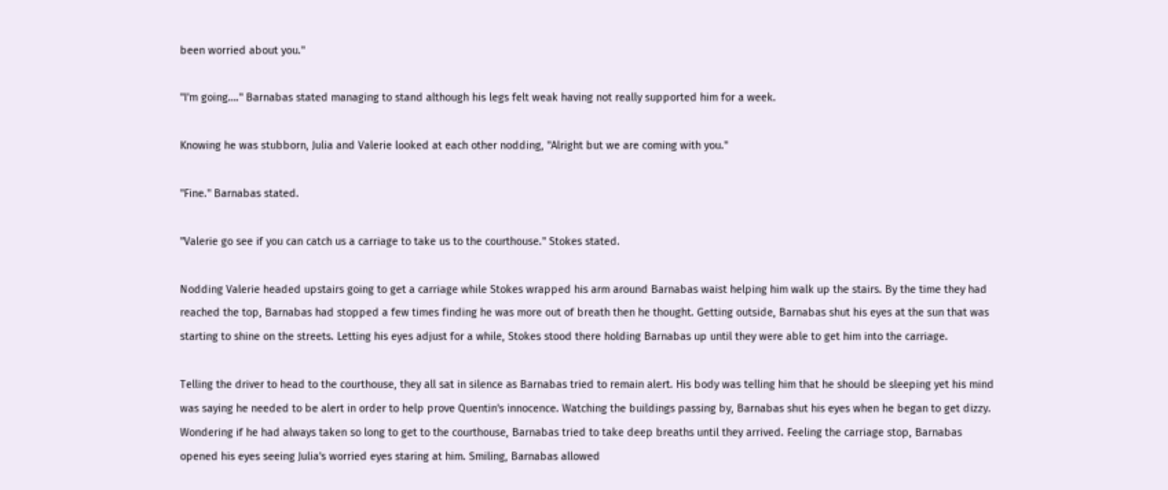been worried about you."

"I'm going…." Barnabas stated managing to stand although his legs felt weak having not really supported him for a week.

Knowing he was stubborn, Julia and Valerie looked at each other nodding, "Alright but we are coming with you."

"Fine." Barnabas stated.

"Valerie go see if you can catch us a carriage to take us to the courthouse." Stokes stated.

Nodding Valerie headed upstairs going to get a carriage while Stokes wrapped his arm around Barnabas waist helping him walk up the stairs. By the time they had reached the top, Barnabas had stopped a few times finding he was more out of breath then he thought. Getting outside, Barnabas shut his eyes at the sun that was starting to shine on the streets. Letting his eyes adjust for a while, Stokes stood there holding Barnabas up until they were able to get him into the carriage.

Telling the driver to head to the courthouse, they all sat in silence as Barnabas tried to remain alert. His body was telling him that he should be sleeping yet his mind was saying he needed to be alert in order to help prove Quentin's innocence. Watching the buildings passing by, Barnabas shut his eyes when he began to get dizzy. Wondering if he had always taken so long to get to the courthouse, Barnabas tried to take deep breaths until they arrived. Feeling the carriage stop, Barnabas opened his eyes seeing Julia's worried eyes staring at him. Smiling, Barnabas allowed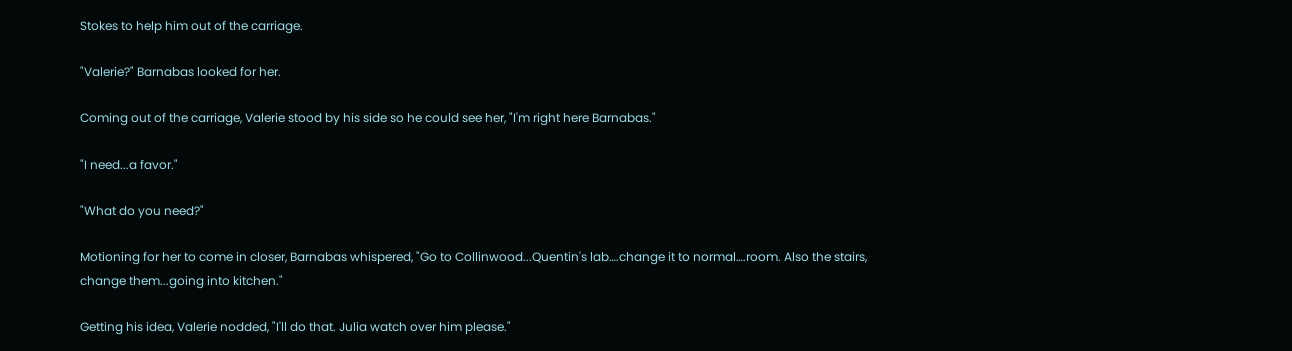Stokes to help him out of the carriage.

"Valerie?" Barnabas looked for her.

Coming out of the carriage, Valerie stood by his side so he could see her, "I'm right here Barnabas."

"I need...a favor."

"What do you need?"

Motioning for her to come in closer, Barnabas whispered, "Go to Collinwood...Quentin's lab….change it to normal….room. Also the stairs, change them...going into kitchen."

Getting his idea, Valerie nodded, "I'll do that. Julia watch over him please."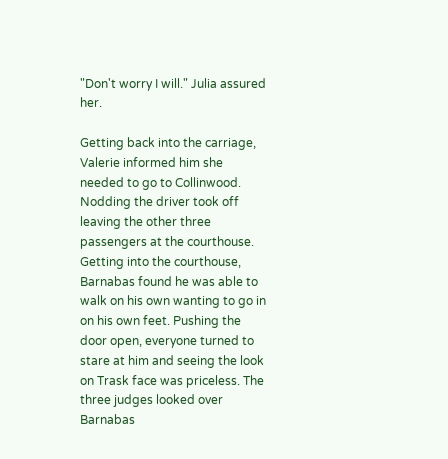"Don't worry I will." Julia assured her.

Getting back into the carriage, Valerie informed him she needed to go to Collinwood. Nodding the driver took off leaving the other three passengers at the courthouse. Getting into the courthouse, Barnabas found he was able to walk on his own wanting to go in on his own feet. Pushing the door open, everyone turned to stare at him and seeing the look on Trask face was priceless. The three judges looked over Barnabas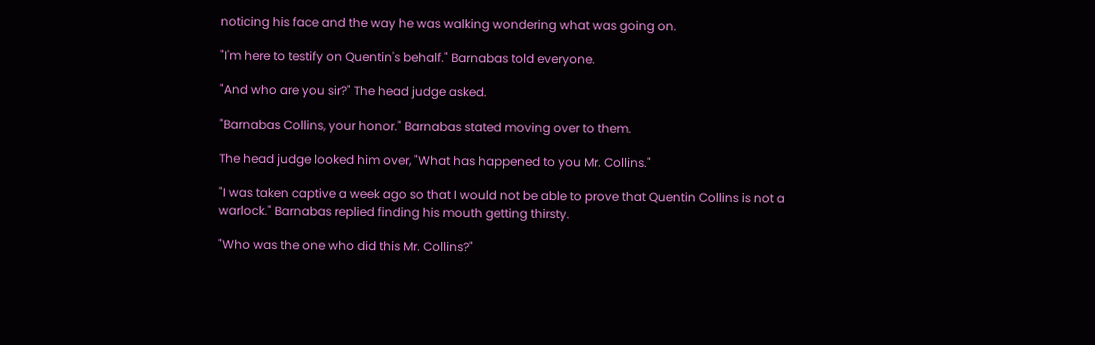noticing his face and the way he was walking wondering what was going on.

"I'm here to testify on Quentin's behalf." Barnabas told everyone.

"And who are you sir?" The head judge asked.

"Barnabas Collins, your honor." Barnabas stated moving over to them.

The head judge looked him over, "What has happened to you Mr. Collins."

"I was taken captive a week ago so that I would not be able to prove that Quentin Collins is not a warlock." Barnabas replied finding his mouth getting thirsty.

"Who was the one who did this Mr. Collins?"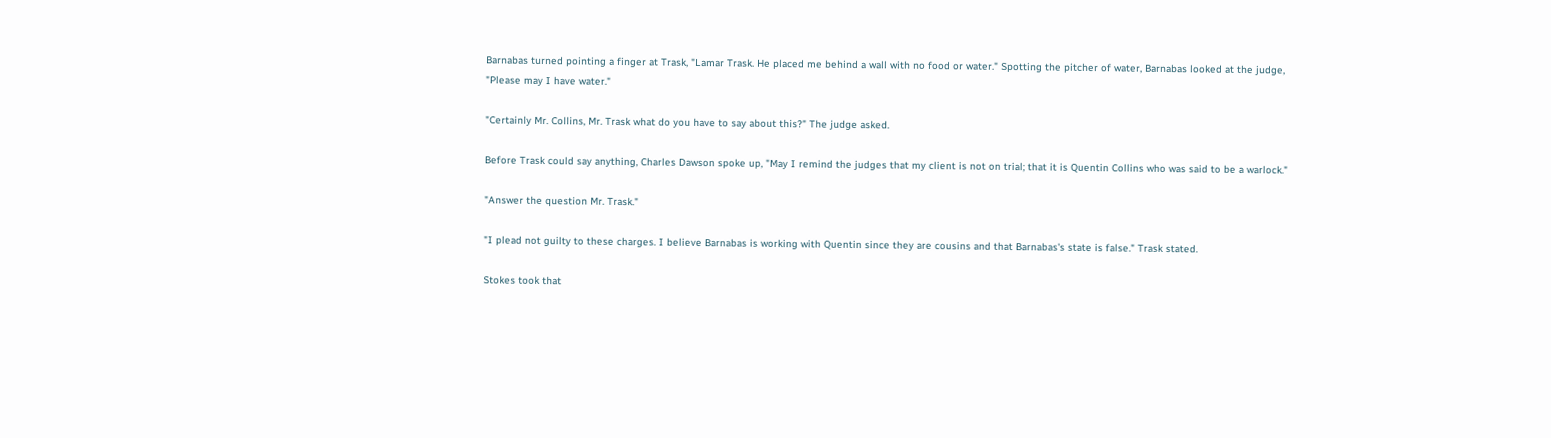Barnabas turned pointing a finger at Trask, "Lamar Trask. He placed me behind a wall with no food or water." Spotting the pitcher of water, Barnabas looked at the judge, "Please may I have water."

"Certainly Mr. Collins, Mr. Trask what do you have to say about this?" The judge asked.

Before Trask could say anything, Charles Dawson spoke up, "May I remind the judges that my client is not on trial; that it is Quentin Collins who was said to be a warlock."

"Answer the question Mr. Trask."

"I plead not guilty to these charges. I believe Barnabas is working with Quentin since they are cousins and that Barnabas's state is false." Trask stated.

Stokes took that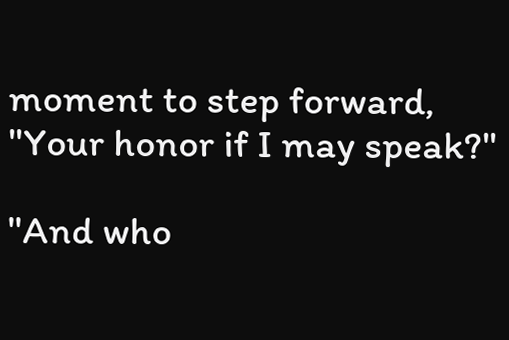moment to step forward, "Your honor if I may speak?"

"And who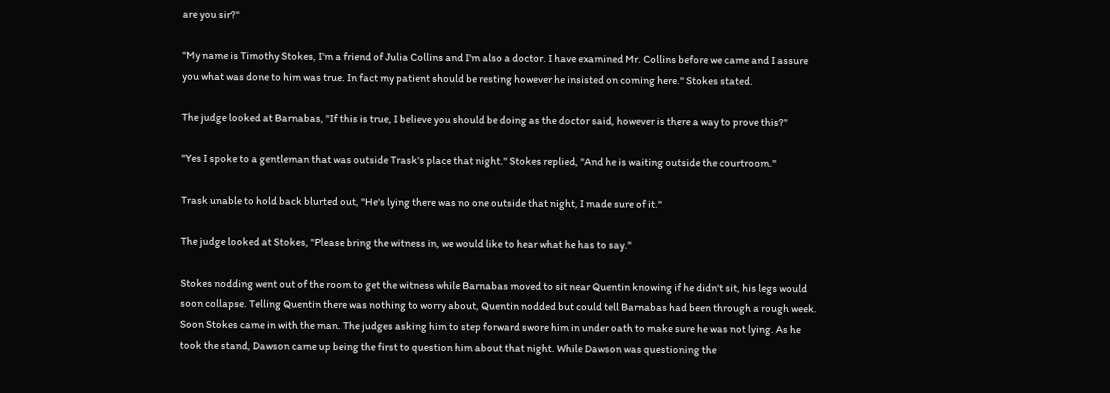are you sir?"

"My name is Timothy Stokes, I'm a friend of Julia Collins and I'm also a doctor. I have examined Mr. Collins before we came and I assure you what was done to him was true. In fact my patient should be resting however he insisted on coming here." Stokes stated.

The judge looked at Barnabas, "If this is true, I believe you should be doing as the doctor said, however is there a way to prove this?"

"Yes I spoke to a gentleman that was outside Trask's place that night." Stokes replied, "And he is waiting outside the courtroom."

Trask unable to hold back blurted out, "He's lying there was no one outside that night, I made sure of it."

The judge looked at Stokes, "Please bring the witness in, we would like to hear what he has to say."

Stokes nodding went out of the room to get the witness while Barnabas moved to sit near Quentin knowing if he didn't sit, his legs would soon collapse. Telling Quentin there was nothing to worry about, Quentin nodded but could tell Barnabas had been through a rough week. Soon Stokes came in with the man. The judges asking him to step forward swore him in under oath to make sure he was not lying. As he took the stand, Dawson came up being the first to question him about that night. While Dawson was questioning the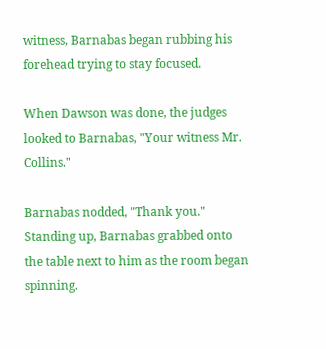witness, Barnabas began rubbing his forehead trying to stay focused.

When Dawson was done, the judges looked to Barnabas, "Your witness Mr. Collins."

Barnabas nodded, "Thank you." Standing up, Barnabas grabbed onto the table next to him as the room began spinning.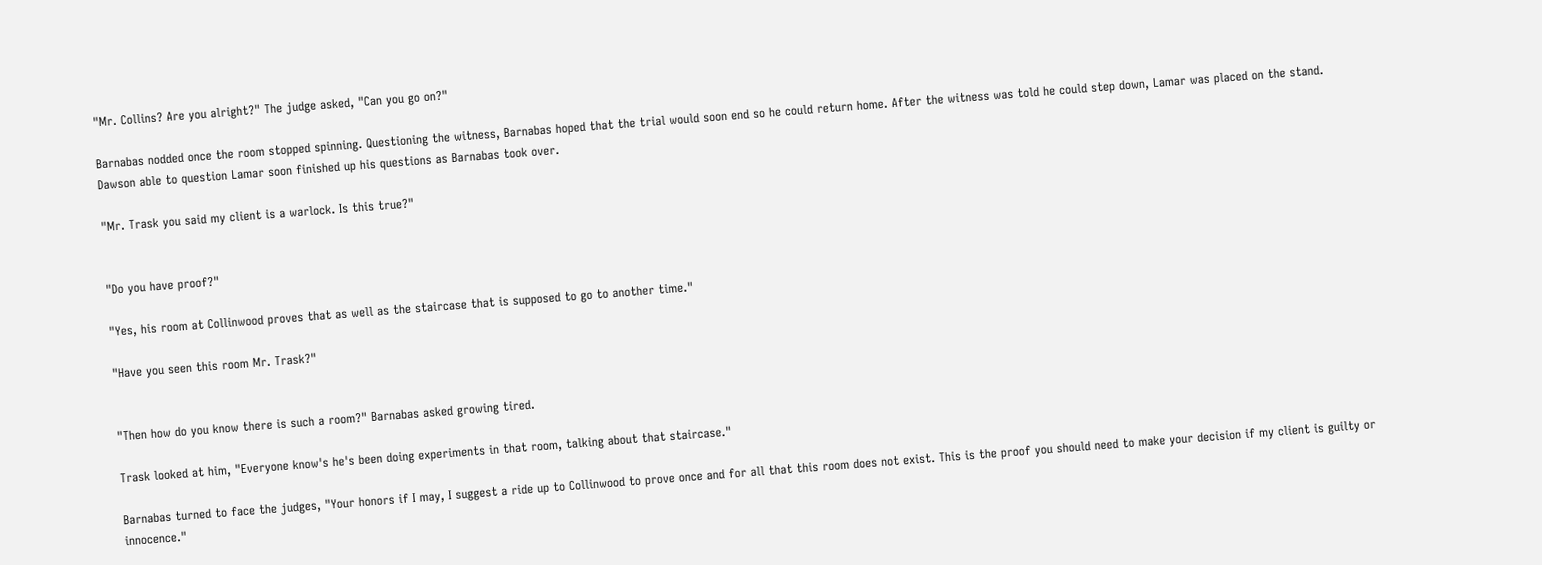"Mr. Collins? Are you alright?" The judge asked, "Can you go on?"

Barnabas nodded once the room stopped spinning. Questioning the witness, Barnabas hoped that the trial would soon end so he could return home. After the witness was told he could step down, Lamar was placed on the stand. Dawson able to question Lamar soon finished up his questions as Barnabas took over.

"Mr. Trask you said my client is a warlock. Is this true?"


"Do you have proof?"

"Yes, his room at Collinwood proves that as well as the staircase that is supposed to go to another time."

"Have you seen this room Mr. Trask?"


"Then how do you know there is such a room?" Barnabas asked growing tired.

Trask looked at him, "Everyone know's he's been doing experiments in that room, talking about that staircase."

Barnabas turned to face the judges, "Your honors if I may, I suggest a ride up to Collinwood to prove once and for all that this room does not exist. This is the proof you should need to make your decision if my client is guilty or innocence."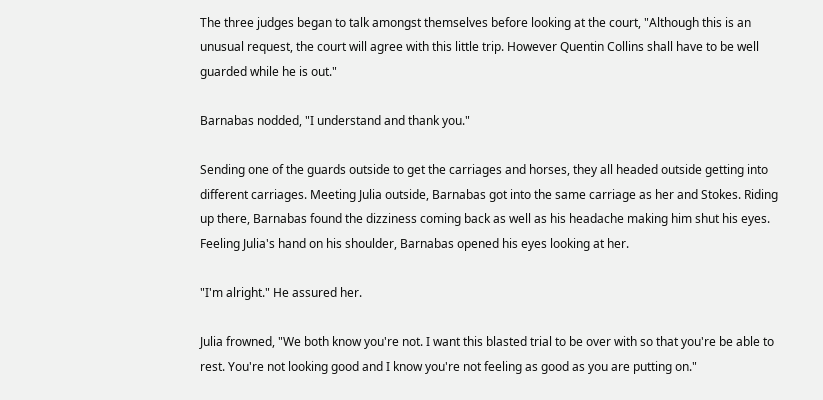The three judges began to talk amongst themselves before looking at the court, "Although this is an unusual request, the court will agree with this little trip. However Quentin Collins shall have to be well guarded while he is out."

Barnabas nodded, "I understand and thank you."

Sending one of the guards outside to get the carriages and horses, they all headed outside getting into different carriages. Meeting Julia outside, Barnabas got into the same carriage as her and Stokes. Riding up there, Barnabas found the dizziness coming back as well as his headache making him shut his eyes. Feeling Julia's hand on his shoulder, Barnabas opened his eyes looking at her.

"I'm alright." He assured her.

Julia frowned, "We both know you're not. I want this blasted trial to be over with so that you're be able to rest. You're not looking good and I know you're not feeling as good as you are putting on."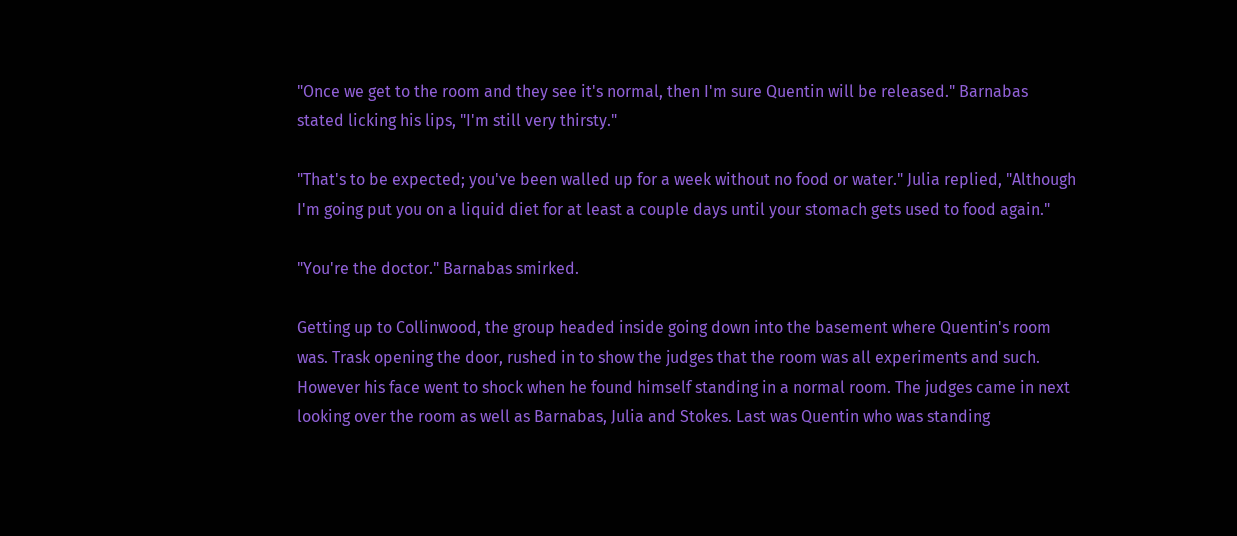"Once we get to the room and they see it's normal, then I'm sure Quentin will be released." Barnabas stated licking his lips, "I'm still very thirsty."

"That's to be expected; you've been walled up for a week without no food or water." Julia replied, "Although I'm going put you on a liquid diet for at least a couple days until your stomach gets used to food again."

"You're the doctor." Barnabas smirked.

Getting up to Collinwood, the group headed inside going down into the basement where Quentin's room was. Trask opening the door, rushed in to show the judges that the room was all experiments and such. However his face went to shock when he found himself standing in a normal room. The judges came in next looking over the room as well as Barnabas, Julia and Stokes. Last was Quentin who was standing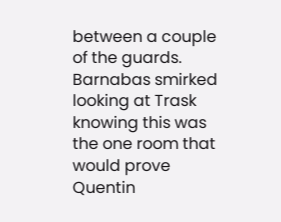between a couple of the guards. Barnabas smirked looking at Trask knowing this was the one room that would prove Quentin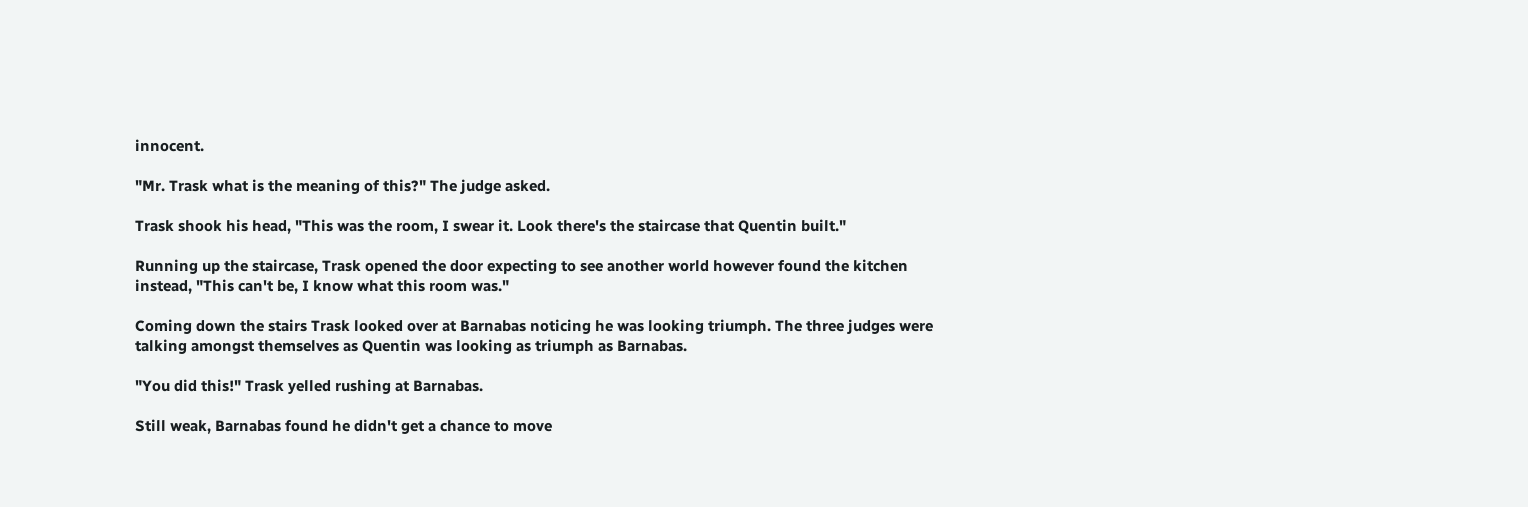innocent.

"Mr. Trask what is the meaning of this?" The judge asked.

Trask shook his head, "This was the room, I swear it. Look there's the staircase that Quentin built."

Running up the staircase, Trask opened the door expecting to see another world however found the kitchen instead, "This can't be, I know what this room was."

Coming down the stairs Trask looked over at Barnabas noticing he was looking triumph. The three judges were talking amongst themselves as Quentin was looking as triumph as Barnabas.

"You did this!" Trask yelled rushing at Barnabas.

Still weak, Barnabas found he didn't get a chance to move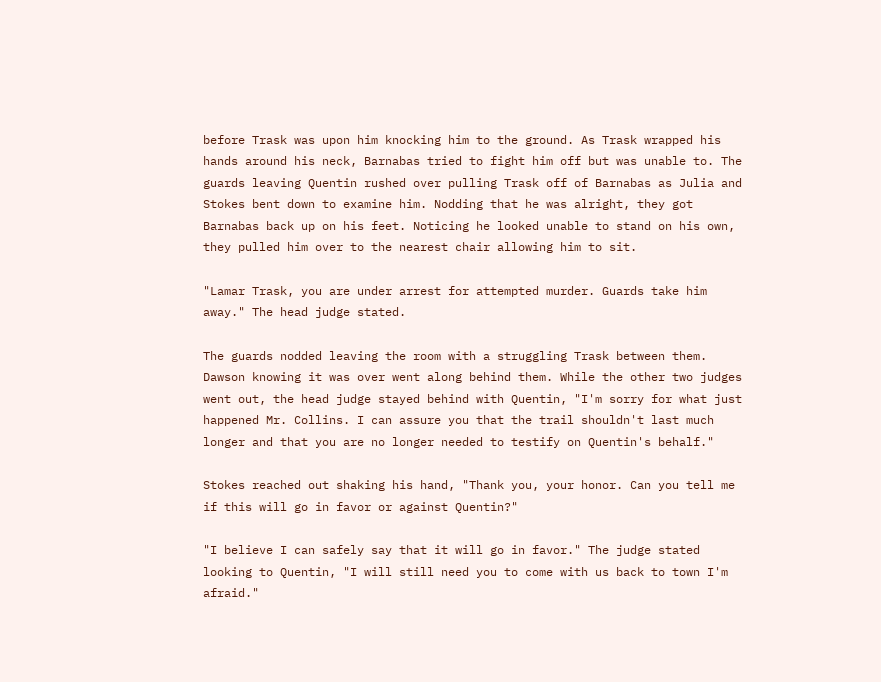before Trask was upon him knocking him to the ground. As Trask wrapped his hands around his neck, Barnabas tried to fight him off but was unable to. The guards leaving Quentin rushed over pulling Trask off of Barnabas as Julia and Stokes bent down to examine him. Nodding that he was alright, they got Barnabas back up on his feet. Noticing he looked unable to stand on his own, they pulled him over to the nearest chair allowing him to sit.

"Lamar Trask, you are under arrest for attempted murder. Guards take him away." The head judge stated.

The guards nodded leaving the room with a struggling Trask between them. Dawson knowing it was over went along behind them. While the other two judges went out, the head judge stayed behind with Quentin, "I'm sorry for what just happened Mr. Collins. I can assure you that the trail shouldn't last much longer and that you are no longer needed to testify on Quentin's behalf."

Stokes reached out shaking his hand, "Thank you, your honor. Can you tell me if this will go in favor or against Quentin?"

"I believe I can safely say that it will go in favor." The judge stated looking to Quentin, "I will still need you to come with us back to town I'm afraid."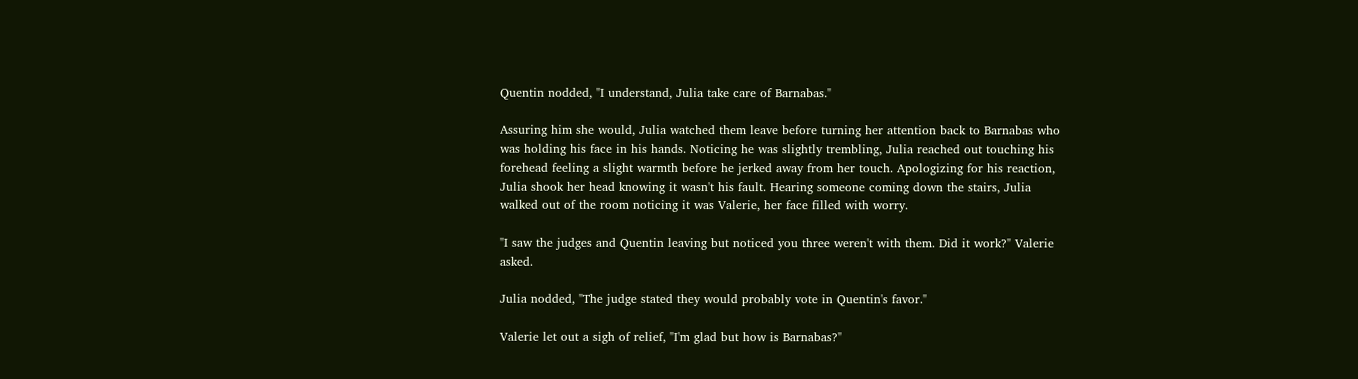Quentin nodded, "I understand, Julia take care of Barnabas."

Assuring him she would, Julia watched them leave before turning her attention back to Barnabas who was holding his face in his hands. Noticing he was slightly trembling, Julia reached out touching his forehead feeling a slight warmth before he jerked away from her touch. Apologizing for his reaction, Julia shook her head knowing it wasn't his fault. Hearing someone coming down the stairs, Julia walked out of the room noticing it was Valerie, her face filled with worry.

"I saw the judges and Quentin leaving but noticed you three weren't with them. Did it work?" Valerie asked.

Julia nodded, "The judge stated they would probably vote in Quentin's favor."

Valerie let out a sigh of relief, "I'm glad but how is Barnabas?"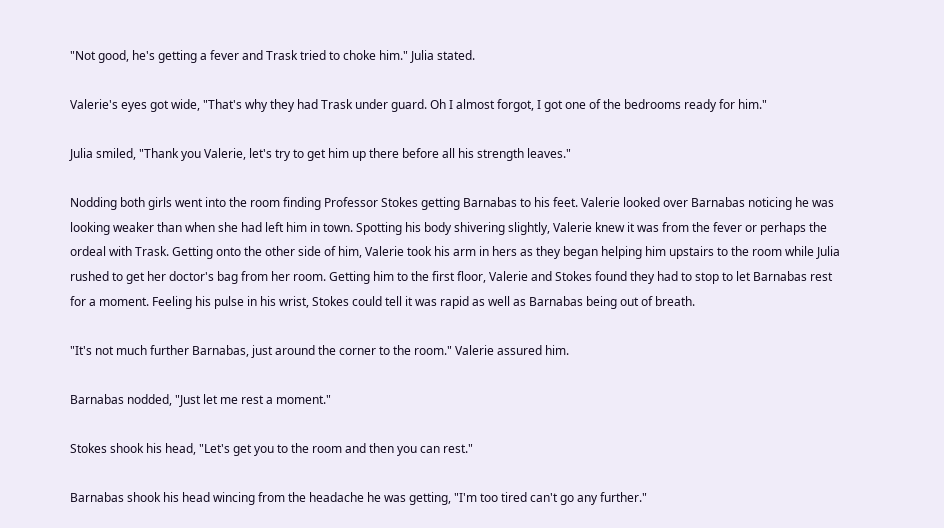"Not good, he's getting a fever and Trask tried to choke him." Julia stated.

Valerie's eyes got wide, "That's why they had Trask under guard. Oh I almost forgot, I got one of the bedrooms ready for him."

Julia smiled, "Thank you Valerie, let's try to get him up there before all his strength leaves."

Nodding both girls went into the room finding Professor Stokes getting Barnabas to his feet. Valerie looked over Barnabas noticing he was looking weaker than when she had left him in town. Spotting his body shivering slightly, Valerie knew it was from the fever or perhaps the ordeal with Trask. Getting onto the other side of him, Valerie took his arm in hers as they began helping him upstairs to the room while Julia rushed to get her doctor's bag from her room. Getting him to the first floor, Valerie and Stokes found they had to stop to let Barnabas rest for a moment. Feeling his pulse in his wrist, Stokes could tell it was rapid as well as Barnabas being out of breath.

"It's not much further Barnabas, just around the corner to the room." Valerie assured him.

Barnabas nodded, "Just let me rest a moment."

Stokes shook his head, "Let's get you to the room and then you can rest."

Barnabas shook his head wincing from the headache he was getting, "I'm too tired can't go any further."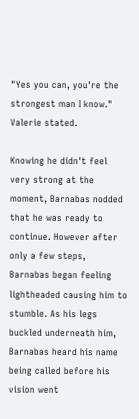"Yes you can, you're the strongest man I know." Valerie stated.

Knowing he didn't feel very strong at the moment, Barnabas nodded that he was ready to continue. However after only a few steps, Barnabas began feeling lightheaded causing him to stumble. As his legs buckled underneath him, Barnabas heard his name being called before his vision went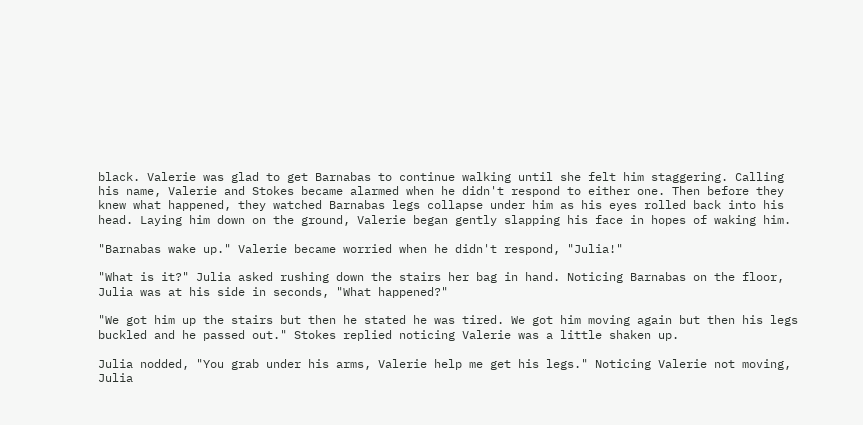black. Valerie was glad to get Barnabas to continue walking until she felt him staggering. Calling his name, Valerie and Stokes became alarmed when he didn't respond to either one. Then before they knew what happened, they watched Barnabas legs collapse under him as his eyes rolled back into his head. Laying him down on the ground, Valerie began gently slapping his face in hopes of waking him.

"Barnabas wake up." Valerie became worried when he didn't respond, "Julia!"

"What is it?" Julia asked rushing down the stairs her bag in hand. Noticing Barnabas on the floor, Julia was at his side in seconds, "What happened?"

"We got him up the stairs but then he stated he was tired. We got him moving again but then his legs buckled and he passed out." Stokes replied noticing Valerie was a little shaken up.

Julia nodded, "You grab under his arms, Valerie help me get his legs." Noticing Valerie not moving, Julia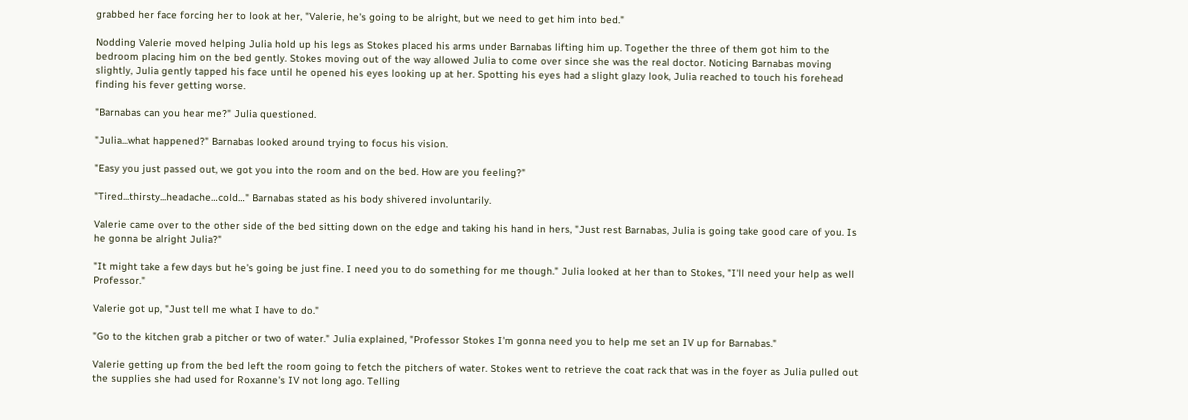grabbed her face forcing her to look at her, "Valerie, he's going to be alright, but we need to get him into bed."

Nodding Valerie moved helping Julia hold up his legs as Stokes placed his arms under Barnabas lifting him up. Together the three of them got him to the bedroom placing him on the bed gently. Stokes moving out of the way allowed Julia to come over since she was the real doctor. Noticing Barnabas moving slightly, Julia gently tapped his face until he opened his eyes looking up at her. Spotting his eyes had a slight glazy look, Julia reached to touch his forehead finding his fever getting worse.

"Barnabas can you hear me?" Julia questioned.

"Julia...what happened?" Barnabas looked around trying to focus his vision.

"Easy you just passed out, we got you into the room and on the bed. How are you feeling?"

"Tired...thirsty...headache…cold…" Barnabas stated as his body shivered involuntarily.

Valerie came over to the other side of the bed sitting down on the edge and taking his hand in hers, "Just rest Barnabas, Julia is going take good care of you. Is he gonna be alright Julia?"

"It might take a few days but he's going be just fine. I need you to do something for me though." Julia looked at her than to Stokes, "I'll need your help as well Professor."

Valerie got up, "Just tell me what I have to do."

"Go to the kitchen grab a pitcher or two of water." Julia explained, "Professor Stokes I'm gonna need you to help me set an IV up for Barnabas."

Valerie getting up from the bed left the room going to fetch the pitchers of water. Stokes went to retrieve the coat rack that was in the foyer as Julia pulled out the supplies she had used for Roxanne's IV not long ago. Telling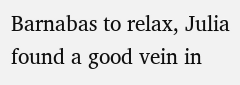Barnabas to relax, Julia found a good vein in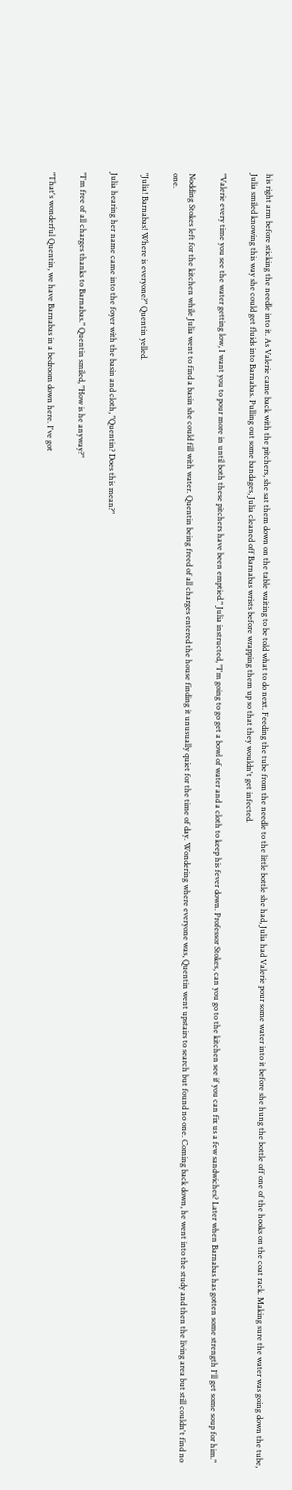his right arm before sticking the needle into it. As Valerie came back with the pitchers, she sat them down on the table waiting to be told what to do next. Feeding the tube from the needle to the little bottle she had, Julia had Valerie pour some water into it before she hung the bottle off one of the hooks on the coat rack. Making sure the water was going down the tube, Julia smiled knowing this way she could get fluids into Barnabas. Pulling out some bandages, Julia cleaned off Barnabas wrists before wrapping them up so that they wouldn't get infected.

"Valerie every time you see the water getting low, I want you to pour more in until both these pitchers have been emptied." Julia instructed, "I'm going to go get a bowl of water and a cloth to keep his fever down. Professor Stokes, can you go to the kitchen see if you can fix us a few sandwiches? Later when Barnabas has gotten some strength I'll get some soup for him."

Nodding Stokes left for the kitchen while Julia went to find a basin she could fill with water. Quentin being freed of all charges entered the house finding it unusually quiet for the time of day. Wondering where everyone was, Quentin went upstairs to search but found no one. Coming back down, he went into the study and then the living area but still couldn't find no one.

"Julia! Barnabas! Where is everyone?" Quentin yelled.

Julia hearing her name came into the foyer with the basin and cloth, "Quentin? Does this mean?"

"I'm free of all charges thanks to Barnabas." Quentin smiled, "How is he anyway?"

"That's wonderful Quentin, we have Barnabas in a bedroom down here. I've got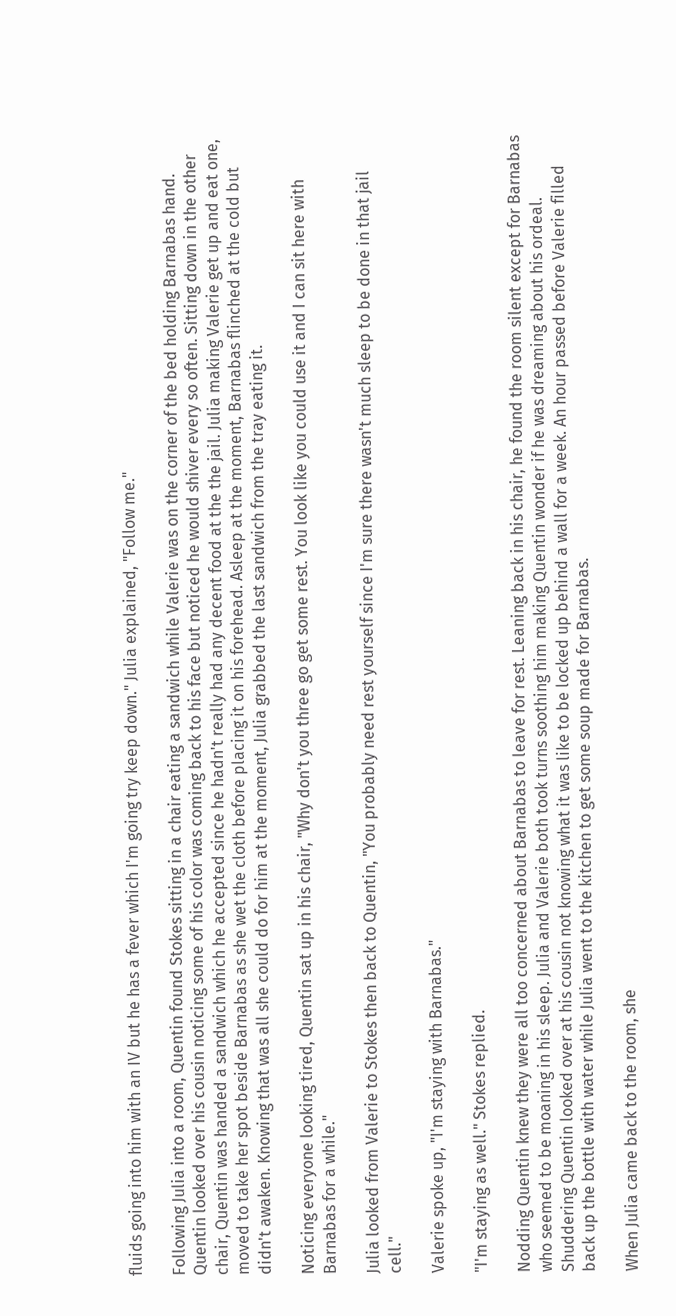fluids going into him with an IV but he has a fever which I'm going try keep down." Julia explained, "Follow me."

Following Julia into a room, Quentin found Stokes sitting in a chair eating a sandwich while Valerie was on the corner of the bed holding Barnabas hand. Quentin looked over his cousin noticing some of his color was coming back to his face but noticed he would shiver every so often. Sitting down in the other chair, Quentin was handed a sandwich which he accepted since he hadn't really had any decent food at the the jail. Julia making Valerie get up and eat one, moved to take her spot beside Barnabas as she wet the cloth before placing it on his forehead. Asleep at the moment, Barnabas flinched at the cold but didn't awaken. Knowing that was all she could do for him at the moment, Julia grabbed the last sandwich from the tray eating it.

Noticing everyone looking tired, Quentin sat up in his chair, "Why don't you three go get some rest. You look like you could use it and I can sit here with Barnabas for a while."

Julia looked from Valerie to Stokes then back to Quentin, "You probably need rest yourself since I'm sure there wasn't much sleep to be done in that jail cell."

Valerie spoke up, "I'm staying with Barnabas."

"I'm staying as well." Stokes replied.

Nodding Quentin knew they were all too concerned about Barnabas to leave for rest. Leaning back in his chair, he found the room silent except for Barnabas who seemed to be moaning in his sleep. Julia and Valerie both took turns soothing him making Quentin wonder if he was dreaming about his ordeal. Shuddering Quentin looked over at his cousin not knowing what it was like to be locked up behind a wall for a week. An hour passed before Valerie filled back up the bottle with water while Julia went to the kitchen to get some soup made for Barnabas.

When Julia came back to the room, she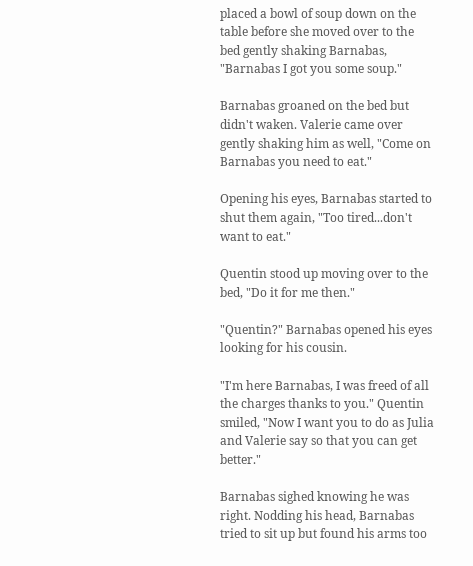placed a bowl of soup down on the table before she moved over to the bed gently shaking Barnabas, "Barnabas I got you some soup."

Barnabas groaned on the bed but didn't waken. Valerie came over gently shaking him as well, "Come on Barnabas you need to eat."

Opening his eyes, Barnabas started to shut them again, "Too tired...don't want to eat."

Quentin stood up moving over to the bed, "Do it for me then."

"Quentin?" Barnabas opened his eyes looking for his cousin.

"I'm here Barnabas, I was freed of all the charges thanks to you." Quentin smiled, "Now I want you to do as Julia and Valerie say so that you can get better."

Barnabas sighed knowing he was right. Nodding his head, Barnabas tried to sit up but found his arms too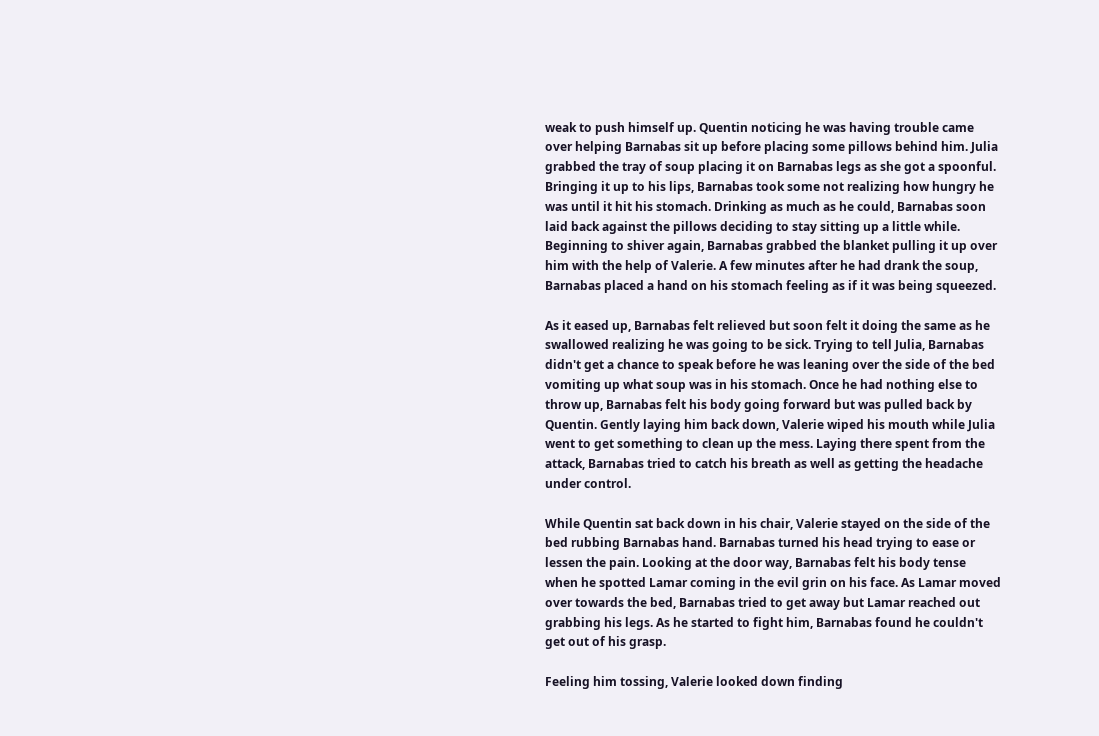weak to push himself up. Quentin noticing he was having trouble came over helping Barnabas sit up before placing some pillows behind him. Julia grabbed the tray of soup placing it on Barnabas legs as she got a spoonful. Bringing it up to his lips, Barnabas took some not realizing how hungry he was until it hit his stomach. Drinking as much as he could, Barnabas soon laid back against the pillows deciding to stay sitting up a little while. Beginning to shiver again, Barnabas grabbed the blanket pulling it up over him with the help of Valerie. A few minutes after he had drank the soup, Barnabas placed a hand on his stomach feeling as if it was being squeezed.

As it eased up, Barnabas felt relieved but soon felt it doing the same as he swallowed realizing he was going to be sick. Trying to tell Julia, Barnabas didn't get a chance to speak before he was leaning over the side of the bed vomiting up what soup was in his stomach. Once he had nothing else to throw up, Barnabas felt his body going forward but was pulled back by Quentin. Gently laying him back down, Valerie wiped his mouth while Julia went to get something to clean up the mess. Laying there spent from the attack, Barnabas tried to catch his breath as well as getting the headache under control.

While Quentin sat back down in his chair, Valerie stayed on the side of the bed rubbing Barnabas hand. Barnabas turned his head trying to ease or lessen the pain. Looking at the door way, Barnabas felt his body tense when he spotted Lamar coming in the evil grin on his face. As Lamar moved over towards the bed, Barnabas tried to get away but Lamar reached out grabbing his legs. As he started to fight him, Barnabas found he couldn't get out of his grasp.

Feeling him tossing, Valerie looked down finding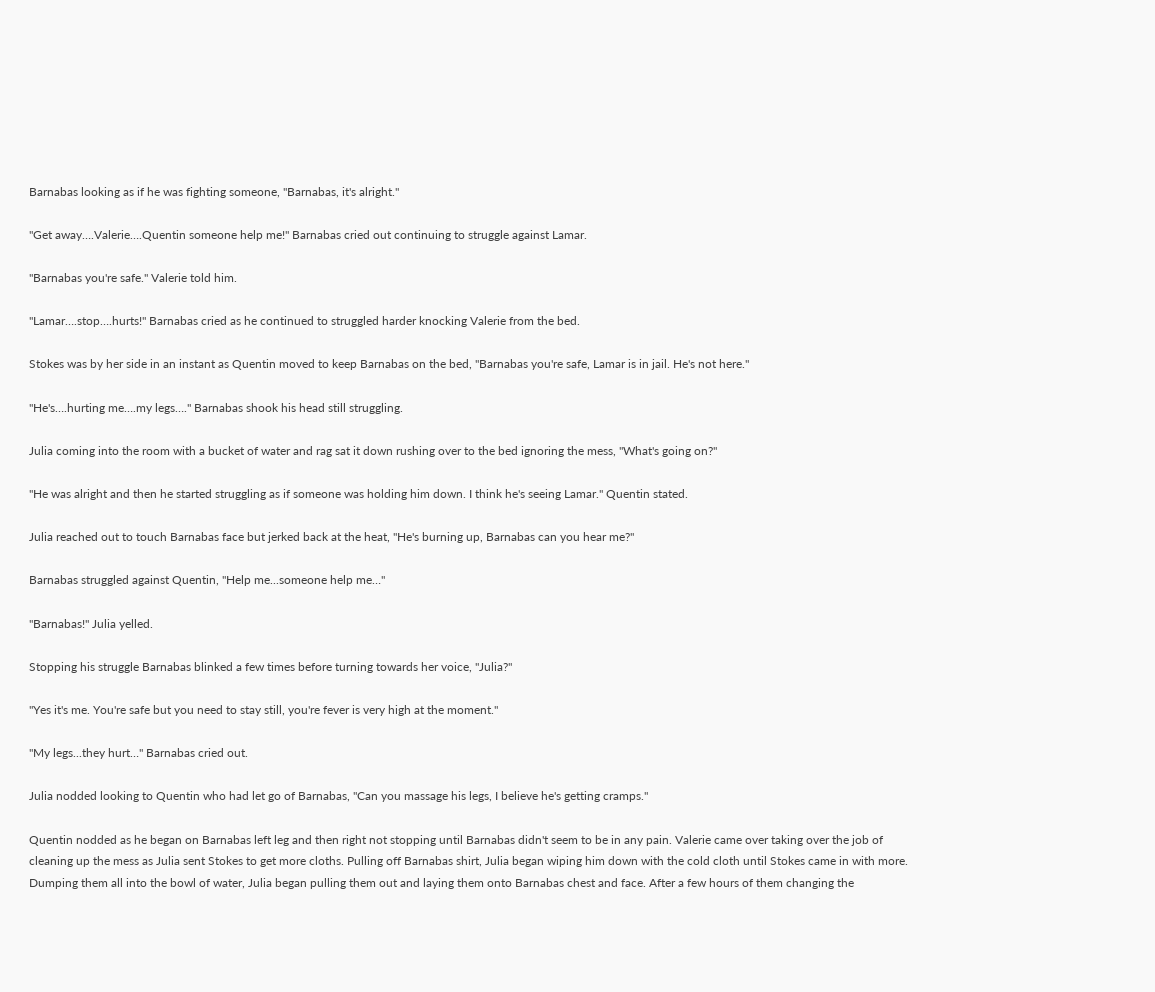Barnabas looking as if he was fighting someone, "Barnabas, it's alright."

"Get away….Valerie….Quentin someone help me!" Barnabas cried out continuing to struggle against Lamar.

"Barnabas you're safe." Valerie told him.

"Lamar….stop….hurts!" Barnabas cried as he continued to struggled harder knocking Valerie from the bed.

Stokes was by her side in an instant as Quentin moved to keep Barnabas on the bed, "Barnabas you're safe, Lamar is in jail. He's not here."

"He's….hurting me….my legs…." Barnabas shook his head still struggling.

Julia coming into the room with a bucket of water and rag sat it down rushing over to the bed ignoring the mess, "What's going on?"

"He was alright and then he started struggling as if someone was holding him down. I think he's seeing Lamar." Quentin stated.

Julia reached out to touch Barnabas face but jerked back at the heat, "He's burning up, Barnabas can you hear me?"

Barnabas struggled against Quentin, "Help me...someone help me…"

"Barnabas!" Julia yelled.

Stopping his struggle Barnabas blinked a few times before turning towards her voice, "Julia?"

"Yes it's me. You're safe but you need to stay still, you're fever is very high at the moment."

"My legs...they hurt…" Barnabas cried out.

Julia nodded looking to Quentin who had let go of Barnabas, "Can you massage his legs, I believe he's getting cramps."

Quentin nodded as he began on Barnabas left leg and then right not stopping until Barnabas didn't seem to be in any pain. Valerie came over taking over the job of cleaning up the mess as Julia sent Stokes to get more cloths. Pulling off Barnabas shirt, Julia began wiping him down with the cold cloth until Stokes came in with more. Dumping them all into the bowl of water, Julia began pulling them out and laying them onto Barnabas chest and face. After a few hours of them changing the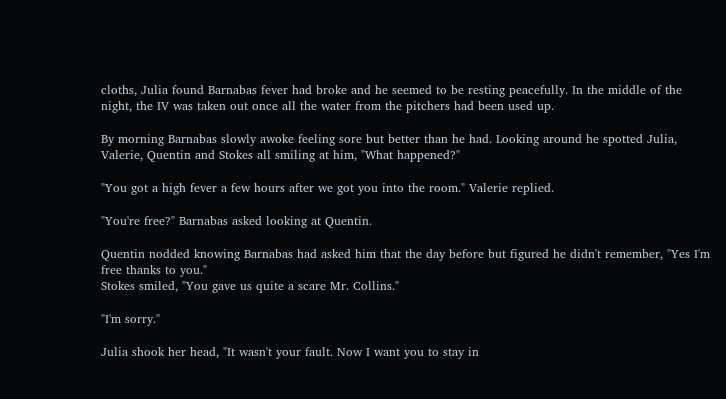cloths, Julia found Barnabas fever had broke and he seemed to be resting peacefully. In the middle of the night, the IV was taken out once all the water from the pitchers had been used up.

By morning Barnabas slowly awoke feeling sore but better than he had. Looking around he spotted Julia, Valerie, Quentin and Stokes all smiling at him, "What happened?"

"You got a high fever a few hours after we got you into the room." Valerie replied.

"You're free?" Barnabas asked looking at Quentin.

Quentin nodded knowing Barnabas had asked him that the day before but figured he didn't remember, "Yes I'm free thanks to you."
Stokes smiled, "You gave us quite a scare Mr. Collins."

"I'm sorry."

Julia shook her head, "It wasn't your fault. Now I want you to stay in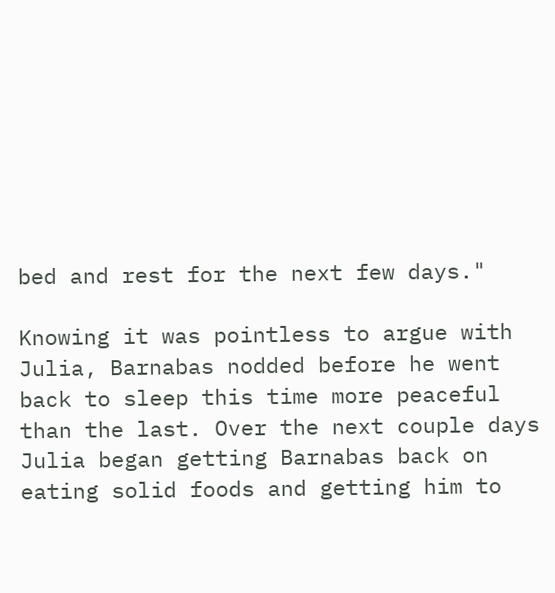bed and rest for the next few days."

Knowing it was pointless to argue with Julia, Barnabas nodded before he went back to sleep this time more peaceful than the last. Over the next couple days Julia began getting Barnabas back on eating solid foods and getting him to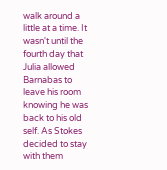walk around a little at a time. It wasn't until the fourth day that Julia allowed Barnabas to leave his room knowing he was back to his old self. As Stokes decided to stay with them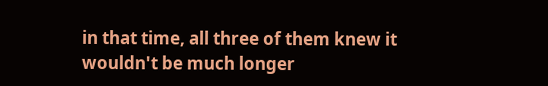in that time, all three of them knew it wouldn't be much longer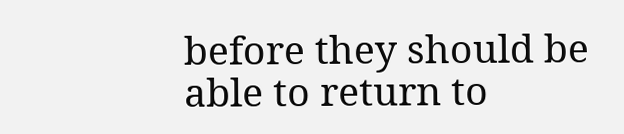before they should be able to return to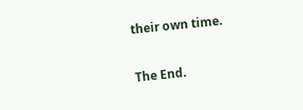their own time.

The End.